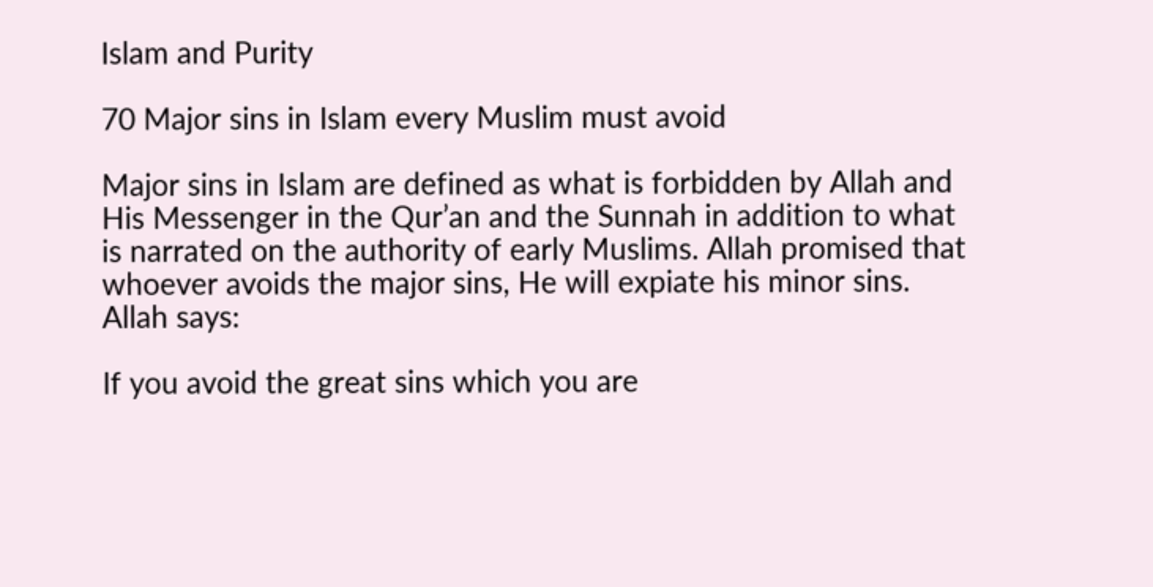Islam and Purity

70 Major sins in Islam every Muslim must avoid

Major sins in Islam are defined as what is forbidden by Allah and His Messenger in the Qur’an and the Sunnah in addition to what is narrated on the authority of early Muslims. Allah promised that whoever avoids the major sins, He will expiate his minor sins. Allah says:

If you avoid the great sins which you are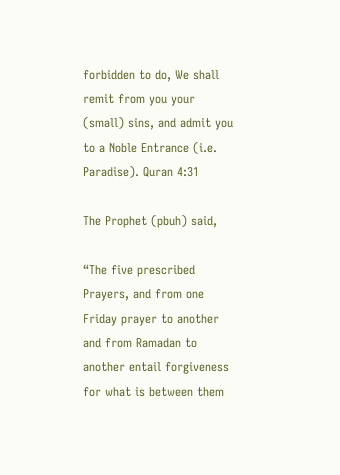forbidden to do, We shall remit from you your (small) sins, and admit you to a Noble Entrance (i.e. Paradise). Quran 4:31

The Prophet (pbuh) said,

“The five prescribed Prayers, and from one Friday prayer to another and from Ramadan to another entail forgiveness for what is between them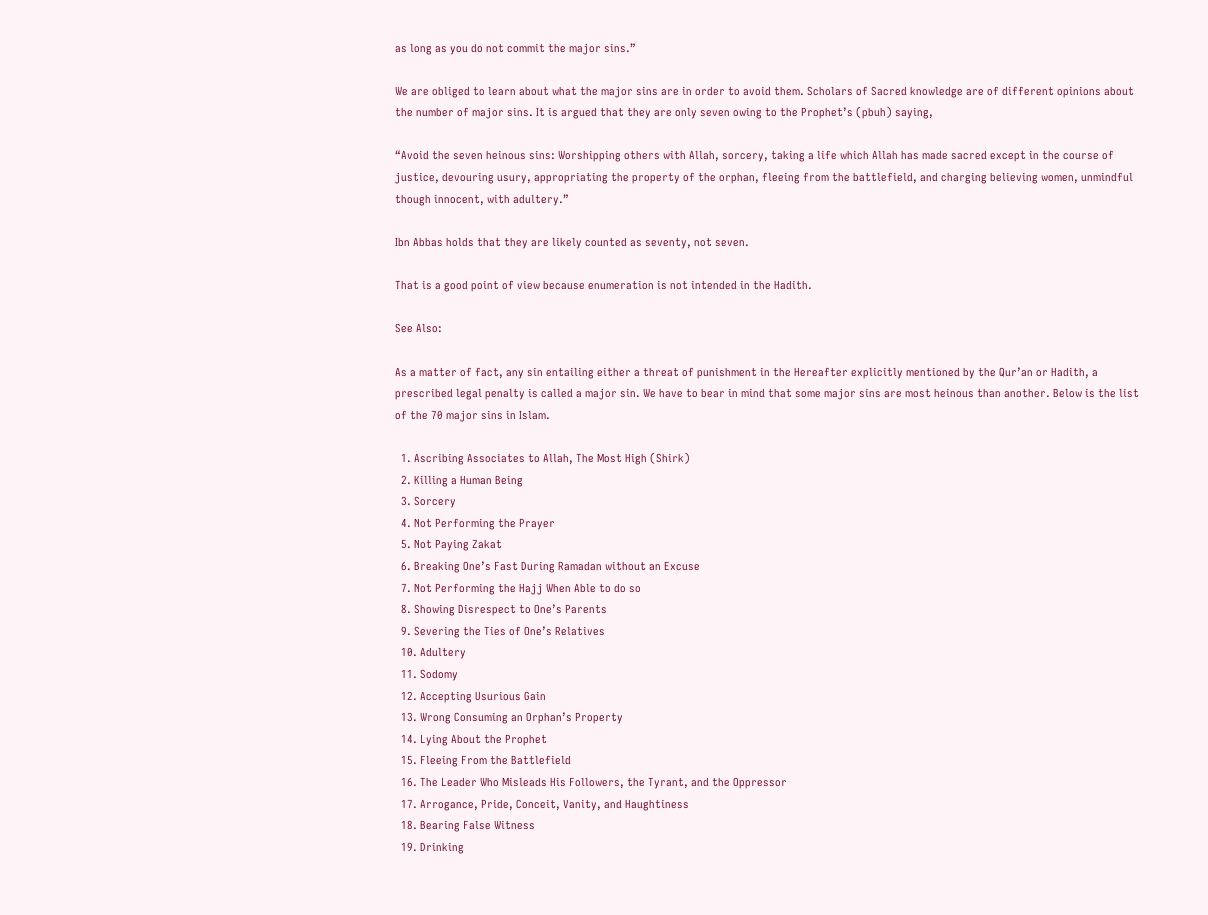as long as you do not commit the major sins.”

We are obliged to learn about what the major sins are in order to avoid them. Scholars of Sacred knowledge are of different opinions about the number of major sins. It is argued that they are only seven owing to the Prophet’s (pbuh) saying,

“Avoid the seven heinous sins: Worshipping others with Allah, sorcery, taking a life which Allah has made sacred except in the course of justice, devouring usury, appropriating the property of the orphan, fleeing from the battlefield, and charging believing women, unmindful though innocent, with adultery.”

Ibn Abbas holds that they are likely counted as seventy, not seven.

That is a good point of view because enumeration is not intended in the Hadith.

See Also:

As a matter of fact, any sin entailing either a threat of punishment in the Hereafter explicitly mentioned by the Qur’an or Hadith, a prescribed legal penalty is called a major sin. We have to bear in mind that some major sins are most heinous than another. Below is the list of the 70 major sins in Islam.

  1. Ascribing Associates to Allah, The Most High (Shirk)
  2. Killing a Human Being
  3. Sorcery
  4. Not Performing the Prayer
  5. Not Paying Zakat
  6. Breaking One’s Fast During Ramadan without an Excuse
  7. Not Performing the Hajj When Able to do so
  8. Showing Disrespect to One’s Parents
  9. Severing the Ties of One’s Relatives
  10. Adultery
  11. Sodomy
  12. Accepting Usurious Gain
  13. Wrong Consuming an Orphan’s Property
  14. Lying About the Prophet
  15. Fleeing From the Battlefield
  16. The Leader Who Misleads His Followers, the Tyrant, and the Oppressor
  17. Arrogance, Pride, Conceit, Vanity, and Haughtiness
  18. Bearing False Witness
  19. Drinking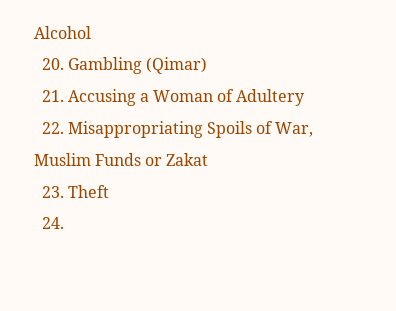Alcohol
  20. Gambling (Qimar)
  21. Accusing a Woman of Adultery
  22. Misappropriating Spoils of War, Muslim Funds or Zakat
  23. Theft
  24.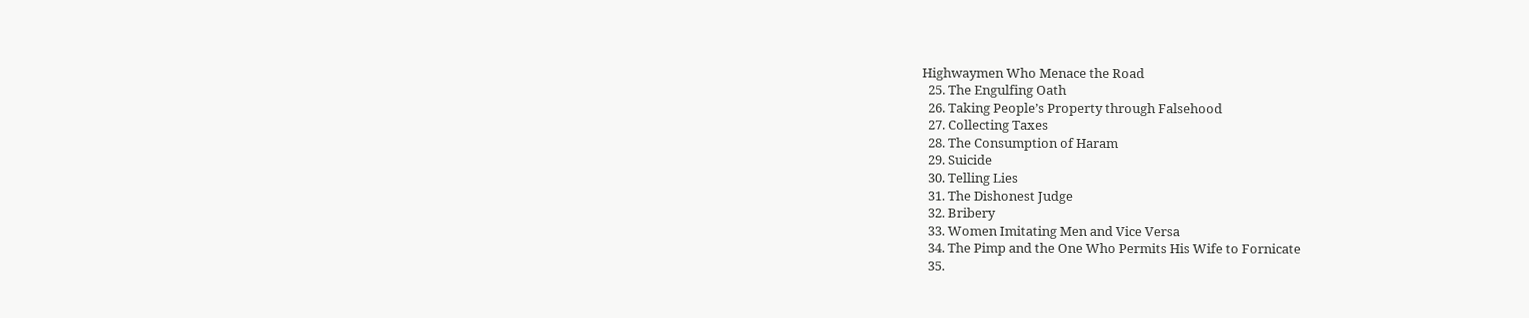Highwaymen Who Menace the Road
  25. The Engulfing Oath
  26. Taking People’s Property through Falsehood
  27. Collecting Taxes
  28. The Consumption of Haram
  29. Suicide
  30. Telling Lies
  31. The Dishonest Judge
  32. Bribery
  33. Women Imitating Men and Vice Versa
  34. The Pimp and the One Who Permits His Wife to Fornicate
  35.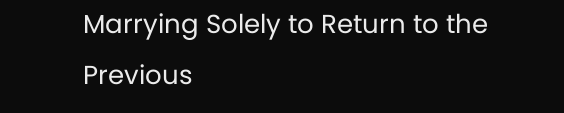Marrying Solely to Return to the Previous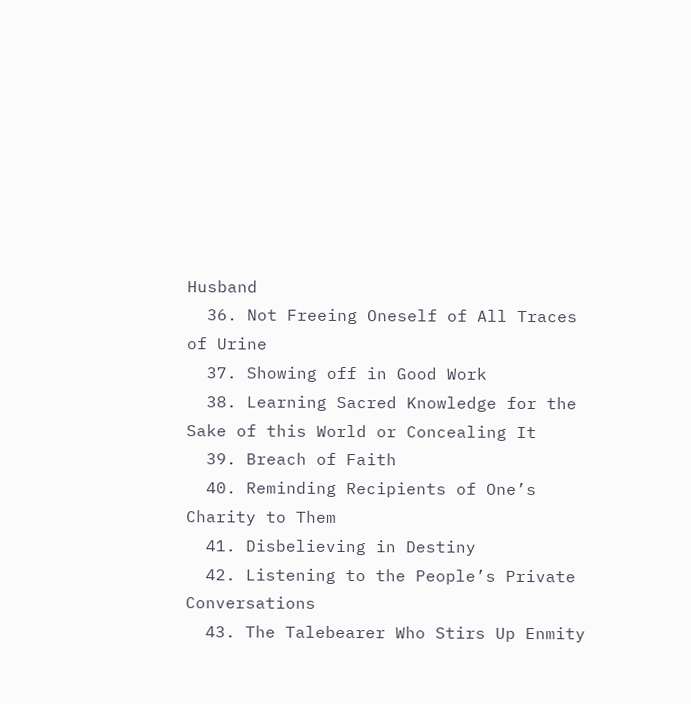Husband
  36. Not Freeing Oneself of All Traces of Urine
  37. Showing off in Good Work
  38. Learning Sacred Knowledge for the Sake of this World or Concealing It
  39. Breach of Faith
  40. Reminding Recipients of One’s Charity to Them
  41. Disbelieving in Destiny
  42. Listening to the People’s Private Conversations
  43. The Talebearer Who Stirs Up Enmity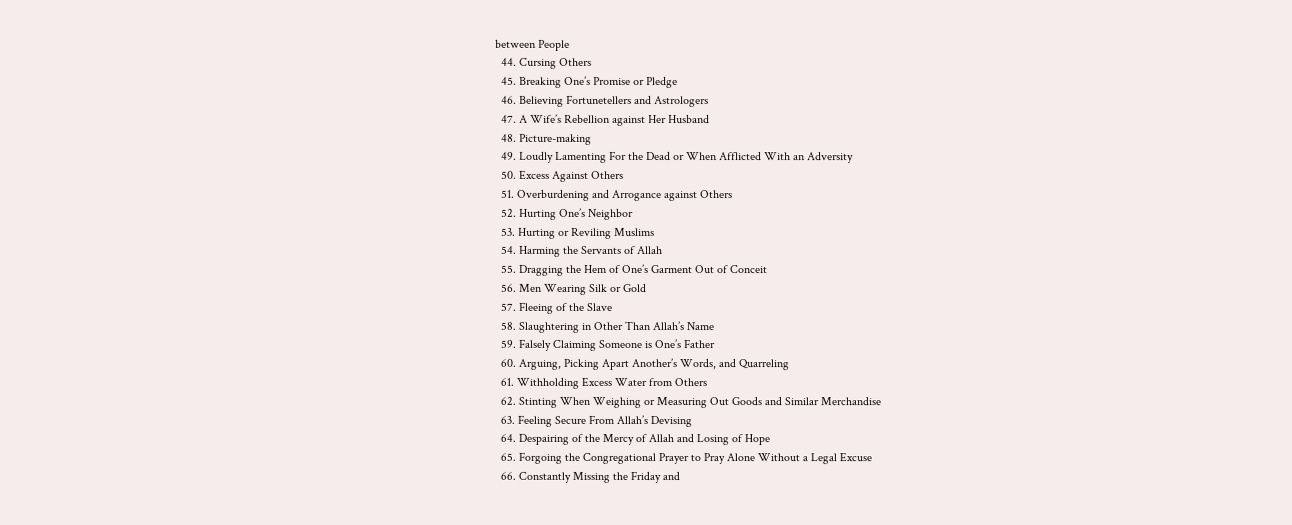between People
  44. Cursing Others
  45. Breaking One’s Promise or Pledge
  46. Believing Fortunetellers and Astrologers
  47. A Wife’s Rebellion against Her Husband
  48. Picture-making
  49. Loudly Lamenting For the Dead or When Afflicted With an Adversity
  50. Excess Against Others
  51. Overburdening and Arrogance against Others
  52. Hurting One’s Neighbor
  53. Hurting or Reviling Muslims
  54. Harming the Servants of Allah
  55. Dragging the Hem of One’s Garment Out of Conceit
  56. Men Wearing Silk or Gold
  57. Fleeing of the Slave
  58. Slaughtering in Other Than Allah’s Name
  59. Falsely Claiming Someone is One’s Father
  60. Arguing, Picking Apart Another’s Words, and Quarreling
  61. Withholding Excess Water from Others
  62. Stinting When Weighing or Measuring Out Goods and Similar Merchandise
  63. Feeling Secure From Allah’s Devising
  64. Despairing of the Mercy of Allah and Losing of Hope
  65. Forgoing the Congregational Prayer to Pray Alone Without a Legal Excuse
  66. Constantly Missing the Friday and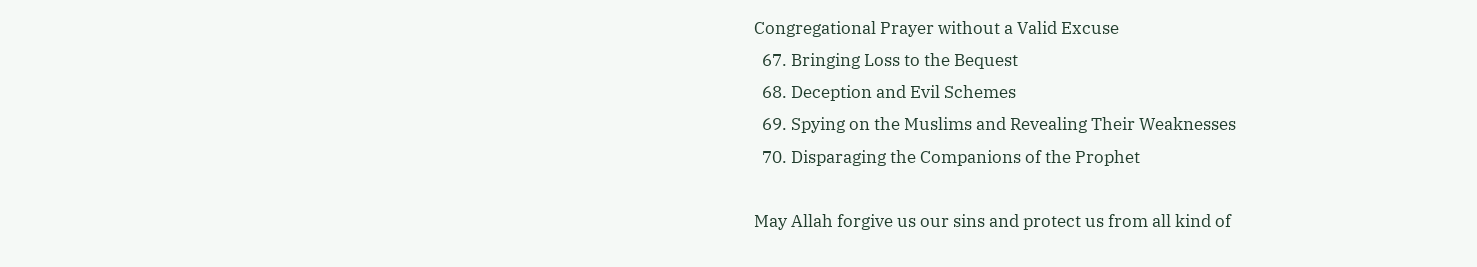Congregational Prayer without a Valid Excuse
  67. Bringing Loss to the Bequest
  68. Deception and Evil Schemes
  69. Spying on the Muslims and Revealing Their Weaknesses
  70. Disparaging the Companions of the Prophet

May Allah forgive us our sins and protect us from all kind of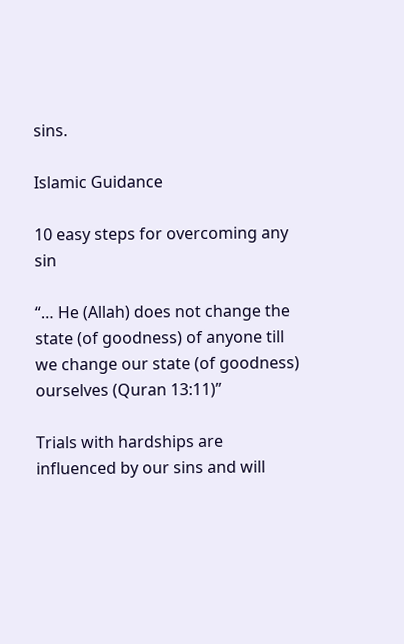sins.

Islamic Guidance

10 easy steps for overcoming any sin

“… He (Allah) does not change the state (of goodness) of anyone till we change our state (of goodness) ourselves (Quran 13:11)”

Trials with hardships are influenced by our sins and will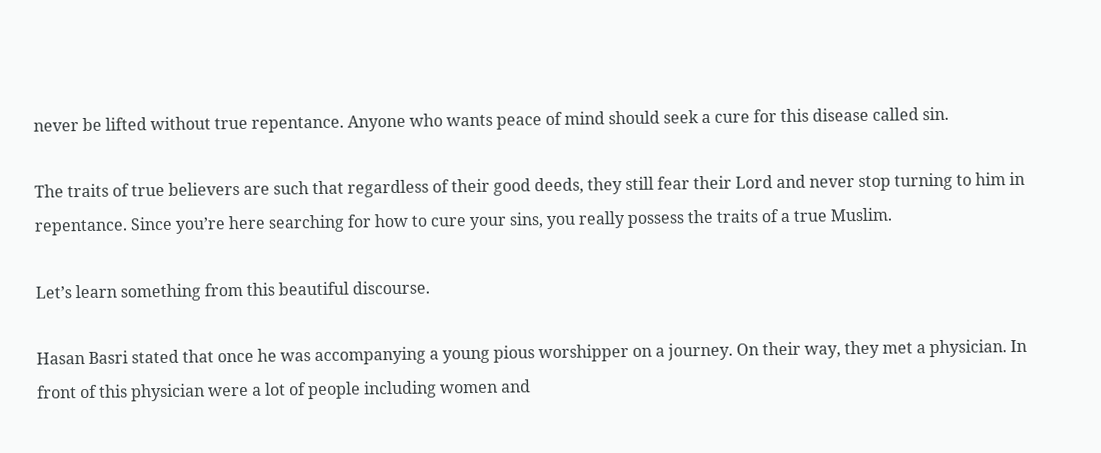never be lifted without true repentance. Anyone who wants peace of mind should seek a cure for this disease called sin.

The traits of true believers are such that regardless of their good deeds, they still fear their Lord and never stop turning to him in repentance. Since you’re here searching for how to cure your sins, you really possess the traits of a true Muslim.

Let’s learn something from this beautiful discourse.

Hasan Basri stated that once he was accompanying a young pious worshipper on a journey. On their way, they met a physician. In front of this physician were a lot of people including women and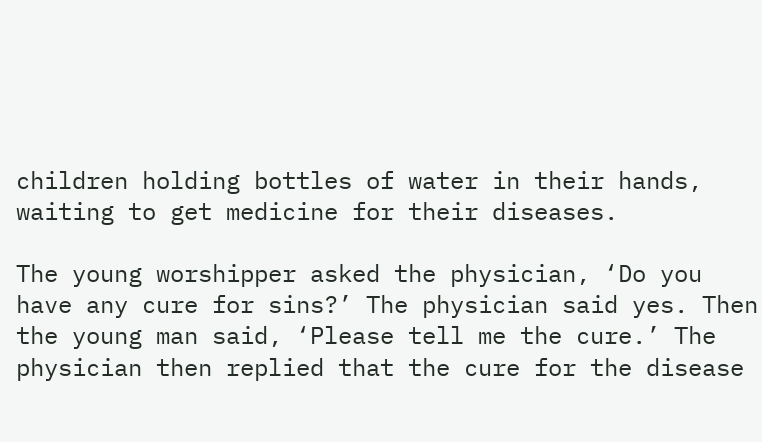children holding bottles of water in their hands, waiting to get medicine for their diseases.

The young worshipper asked the physician, ‘Do you have any cure for sins?’ The physician said yes. Then the young man said, ‘Please tell me the cure.’ The physician then replied that the cure for the disease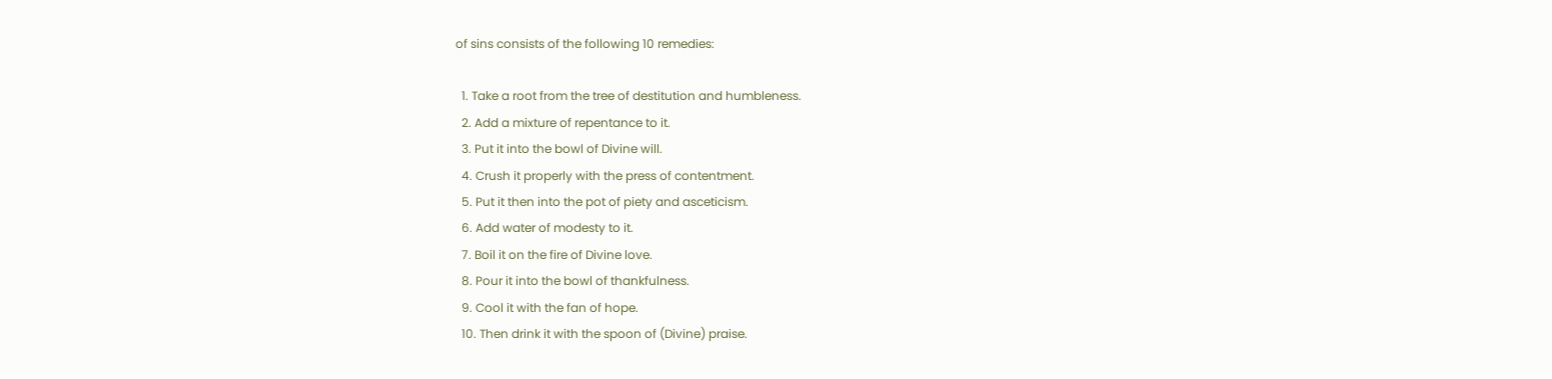of sins consists of the following 10 remedies:

  1. Take a root from the tree of destitution and humbleness.
  2. Add a mixture of repentance to it.
  3. Put it into the bowl of Divine will.
  4. Crush it properly with the press of contentment.
  5. Put it then into the pot of piety and asceticism.
  6. Add water of modesty to it.
  7. Boil it on the fire of Divine love.
  8. Pour it into the bowl of thankfulness.
  9. Cool it with the fan of hope.
  10. Then drink it with the spoon of (Divine) praise.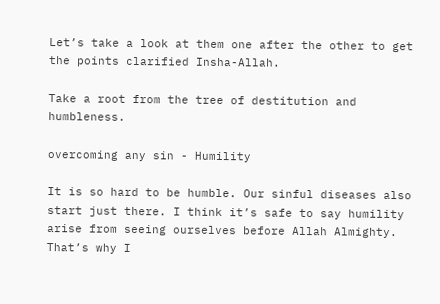Let’s take a look at them one after the other to get the points clarified Insha-Allah.

Take a root from the tree of destitution and humbleness.

overcoming any sin - Humility

It is so hard to be humble. Our sinful diseases also start just there. I think it’s safe to say humility arise from seeing ourselves before Allah Almighty. That’s why I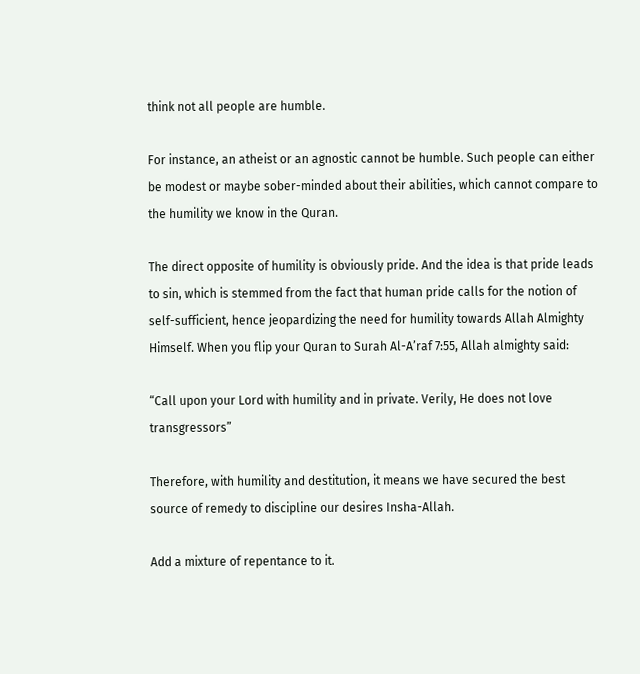think not all people are humble.

For instance, an atheist or an agnostic cannot be humble. Such people can either be modest or maybe sober-minded about their abilities, which cannot compare to the humility we know in the Quran.

The direct opposite of humility is obviously pride. And the idea is that pride leads to sin, which is stemmed from the fact that human pride calls for the notion of self-sufficient, hence jeopardizing the need for humility towards Allah Almighty Himself. When you flip your Quran to Surah Al-A’raf 7:55, Allah almighty said:

“Call upon your Lord with humility and in private. Verily, He does not love transgressors”

Therefore, with humility and destitution, it means we have secured the best source of remedy to discipline our desires Insha-Allah.

Add a mixture of repentance to it.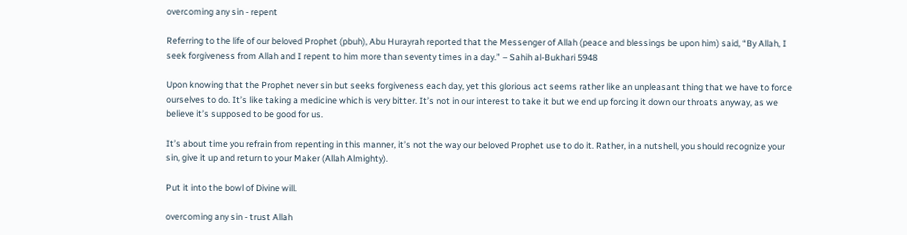overcoming any sin - repent

Referring to the life of our beloved Prophet (pbuh), Abu Hurayrah reported that the Messenger of Allah (peace and blessings be upon him) said, “By Allah, I seek forgiveness from Allah and I repent to him more than seventy times in a day.” – Sahih al-Bukhari 5948

Upon knowing that the Prophet never sin but seeks forgiveness each day, yet this glorious act seems rather like an unpleasant thing that we have to force ourselves to do. It’s like taking a medicine which is very bitter. It’s not in our interest to take it but we end up forcing it down our throats anyway, as we believe it’s supposed to be good for us.

It’s about time you refrain from repenting in this manner, it’s not the way our beloved Prophet use to do it. Rather, in a nutshell, you should recognize your sin, give it up and return to your Maker (Allah Almighty).

Put it into the bowl of Divine will.

overcoming any sin - trust Allah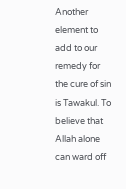Another element to add to our remedy for the cure of sin is Tawakul. To believe that Allah alone can ward off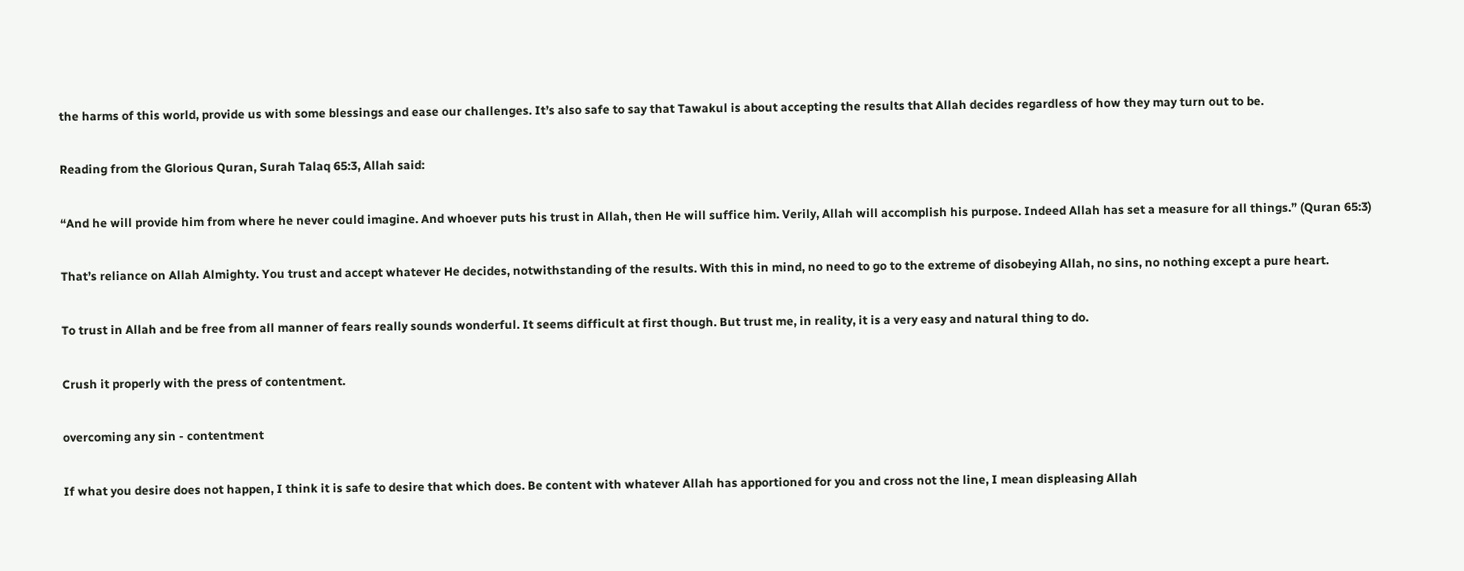the harms of this world, provide us with some blessings and ease our challenges. It’s also safe to say that Tawakul is about accepting the results that Allah decides regardless of how they may turn out to be.

Reading from the Glorious Quran, Surah Talaq 65:3, Allah said:

“And he will provide him from where he never could imagine. And whoever puts his trust in Allah, then He will suffice him. Verily, Allah will accomplish his purpose. Indeed Allah has set a measure for all things.” (Quran 65:3)

That’s reliance on Allah Almighty. You trust and accept whatever He decides, notwithstanding of the results. With this in mind, no need to go to the extreme of disobeying Allah, no sins, no nothing except a pure heart.

To trust in Allah and be free from all manner of fears really sounds wonderful. It seems difficult at first though. But trust me, in reality, it is a very easy and natural thing to do.

Crush it properly with the press of contentment.

overcoming any sin - contentment

If what you desire does not happen, I think it is safe to desire that which does. Be content with whatever Allah has apportioned for you and cross not the line, I mean displeasing Allah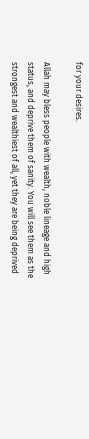for your desires.

Allah may bless people with wealth, noble lineage and high status, and deprive them of sanity. You will see them as the strongest and wealthiest of all, yet they are being deprived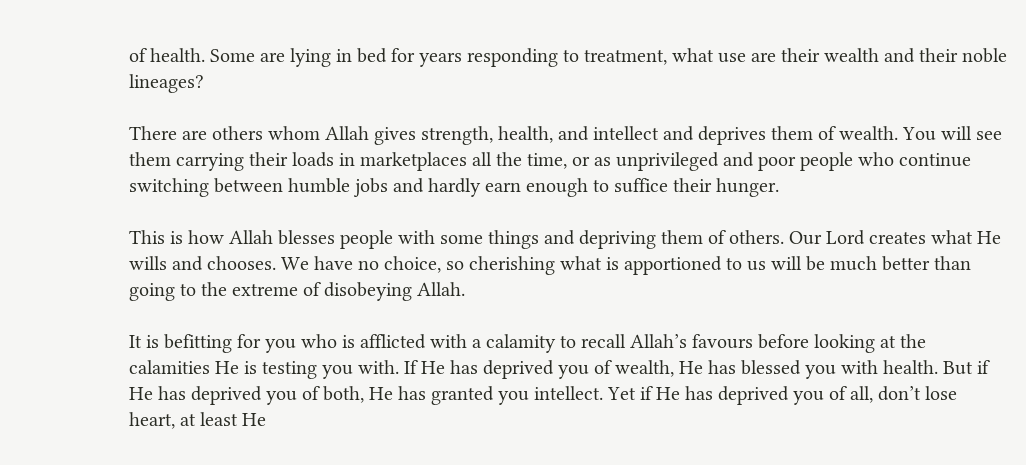of health. Some are lying in bed for years responding to treatment, what use are their wealth and their noble lineages?

There are others whom Allah gives strength, health, and intellect and deprives them of wealth. You will see them carrying their loads in marketplaces all the time, or as unprivileged and poor people who continue switching between humble jobs and hardly earn enough to suffice their hunger.

This is how Allah blesses people with some things and depriving them of others. Our Lord creates what He wills and chooses. We have no choice, so cherishing what is apportioned to us will be much better than going to the extreme of disobeying Allah.

It is befitting for you who is afflicted with a calamity to recall Allah’s favours before looking at the calamities He is testing you with. If He has deprived you of wealth, He has blessed you with health. But if He has deprived you of both, He has granted you intellect. Yet if He has deprived you of all, don’t lose heart, at least He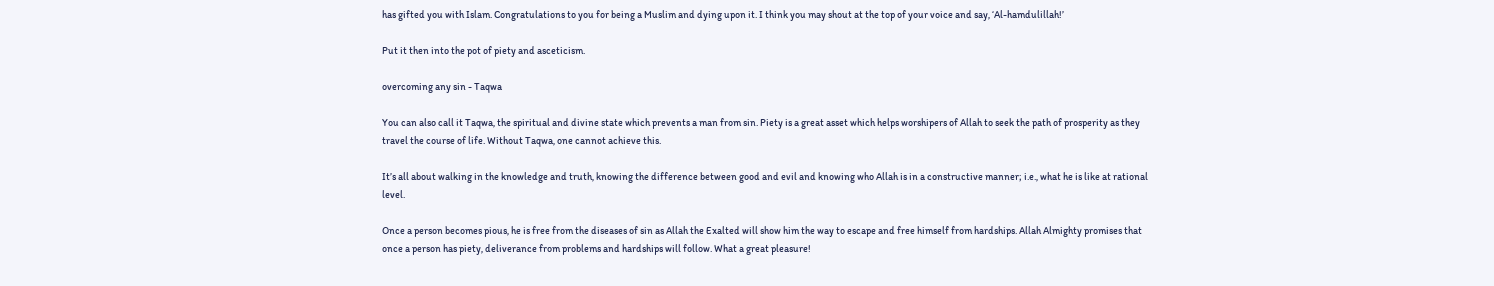has gifted you with Islam. Congratulations to you for being a Muslim and dying upon it. I think you may shout at the top of your voice and say, ‘Al-hamdulillah!’

Put it then into the pot of piety and asceticism.

overcoming any sin - Taqwa

You can also call it Taqwa, the spiritual and divine state which prevents a man from sin. Piety is a great asset which helps worshipers of Allah to seek the path of prosperity as they travel the course of life. Without Taqwa, one cannot achieve this.

It’s all about walking in the knowledge and truth, knowing the difference between good and evil and knowing who Allah is in a constructive manner; i.e., what he is like at rational level.

Once a person becomes pious, he is free from the diseases of sin as Allah the Exalted will show him the way to escape and free himself from hardships. Allah Almighty promises that once a person has piety, deliverance from problems and hardships will follow. What a great pleasure!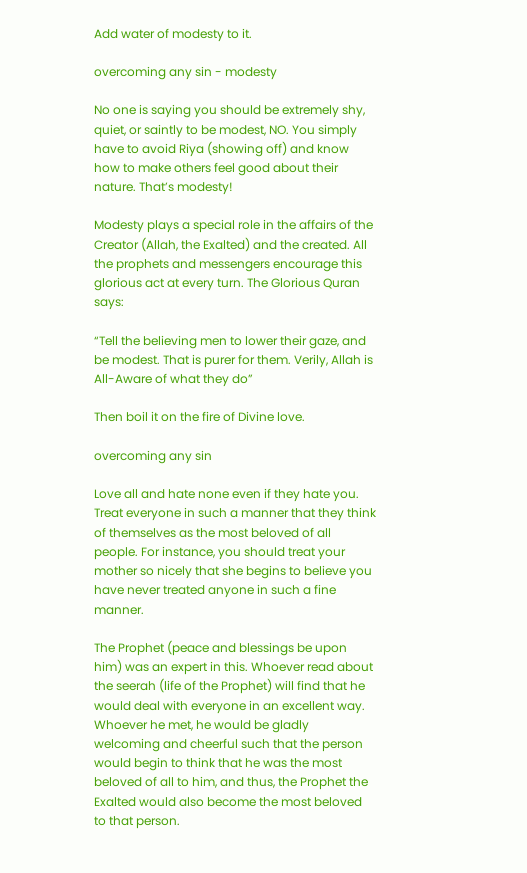Add water of modesty to it.

overcoming any sin - modesty

No one is saying you should be extremely shy, quiet, or saintly to be modest, NO. You simply have to avoid Riya (showing off) and know how to make others feel good about their nature. That’s modesty!

Modesty plays a special role in the affairs of the Creator (Allah, the Exalted) and the created. All the prophets and messengers encourage this glorious act at every turn. The Glorious Quran says:

“Tell the believing men to lower their gaze, and be modest. That is purer for them. Verily, Allah is All-Aware of what they do”

Then boil it on the fire of Divine love.

overcoming any sin

Love all and hate none even if they hate you. Treat everyone in such a manner that they think of themselves as the most beloved of all people. For instance, you should treat your mother so nicely that she begins to believe you have never treated anyone in such a fine manner.

The Prophet (peace and blessings be upon him) was an expert in this. Whoever read about the seerah (life of the Prophet) will find that he would deal with everyone in an excellent way. Whoever he met, he would be gladly welcoming and cheerful such that the person would begin to think that he was the most beloved of all to him, and thus, the Prophet the Exalted would also become the most beloved to that person.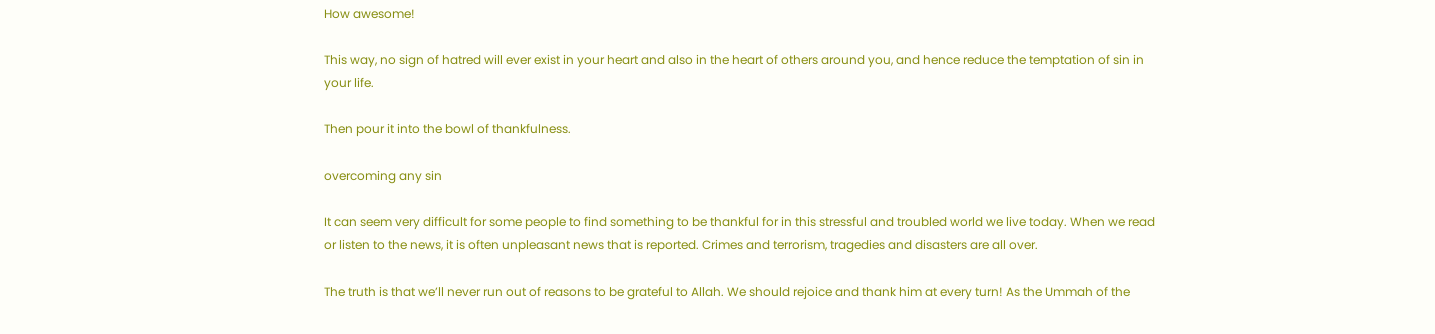How awesome!

This way, no sign of hatred will ever exist in your heart and also in the heart of others around you, and hence reduce the temptation of sin in your life.

Then pour it into the bowl of thankfulness.

overcoming any sin

It can seem very difficult for some people to find something to be thankful for in this stressful and troubled world we live today. When we read or listen to the news, it is often unpleasant news that is reported. Crimes and terrorism, tragedies and disasters are all over.

The truth is that we’ll never run out of reasons to be grateful to Allah. We should rejoice and thank him at every turn! As the Ummah of the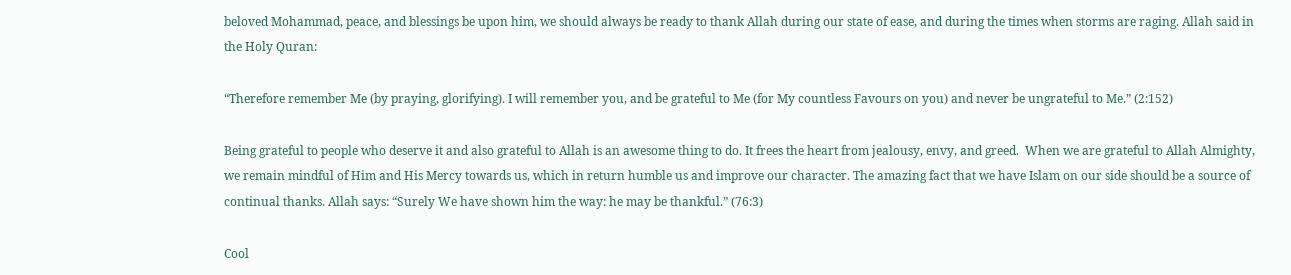beloved Mohammad, peace, and blessings be upon him, we should always be ready to thank Allah during our state of ease, and during the times when storms are raging. Allah said in the Holy Quran:

“Therefore remember Me (by praying, glorifying). I will remember you, and be grateful to Me (for My countless Favours on you) and never be ungrateful to Me.” (2:152)

Being grateful to people who deserve it and also grateful to Allah is an awesome thing to do. It frees the heart from jealousy, envy, and greed.  When we are grateful to Allah Almighty, we remain mindful of Him and His Mercy towards us, which in return humble us and improve our character. The amazing fact that we have Islam on our side should be a source of continual thanks. Allah says: “Surely We have shown him the way: he may be thankful.” (76:3)

Cool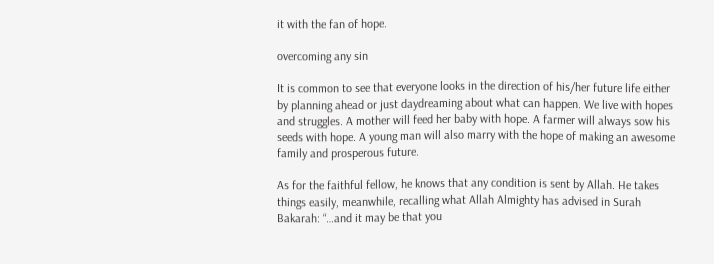it with the fan of hope.

overcoming any sin

It is common to see that everyone looks in the direction of his/her future life either by planning ahead or just daydreaming about what can happen. We live with hopes and struggles. A mother will feed her baby with hope. A farmer will always sow his seeds with hope. A young man will also marry with the hope of making an awesome family and prosperous future.

As for the faithful fellow, he knows that any condition is sent by Allah. He takes things easily, meanwhile, recalling what Allah Almighty has advised in Surah Bakarah: “…and it may be that you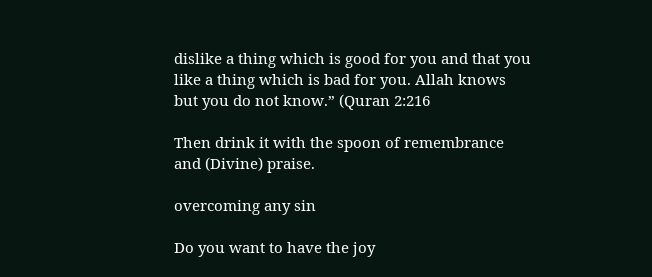dislike a thing which is good for you and that you like a thing which is bad for you. Allah knows but you do not know.” (Quran 2:216

Then drink it with the spoon of remembrance and (Divine) praise.

overcoming any sin

Do you want to have the joy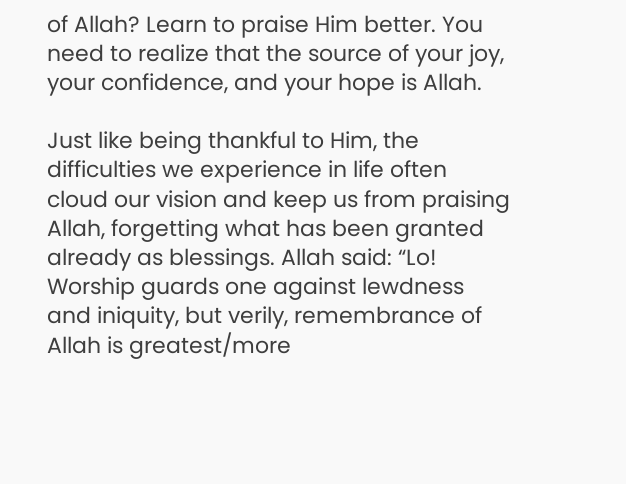of Allah? Learn to praise Him better. You need to realize that the source of your joy, your confidence, and your hope is Allah.

Just like being thankful to Him, the difficulties we experience in life often cloud our vision and keep us from praising Allah, forgetting what has been granted already as blessings. Allah said: “Lo! Worship guards one against lewdness and iniquity, but verily, remembrance of Allah is greatest/more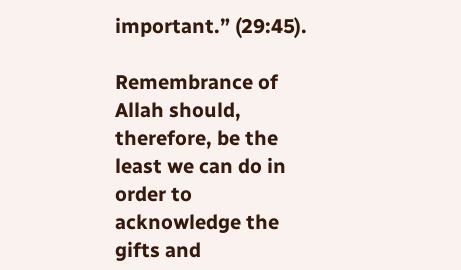important.” (29:45).

Remembrance of Allah should, therefore, be the least we can do in order to acknowledge the gifts and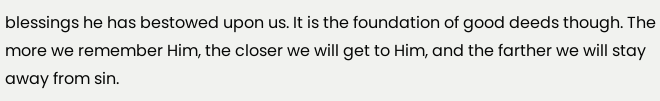blessings he has bestowed upon us. It is the foundation of good deeds though. The more we remember Him, the closer we will get to Him, and the farther we will stay away from sin.